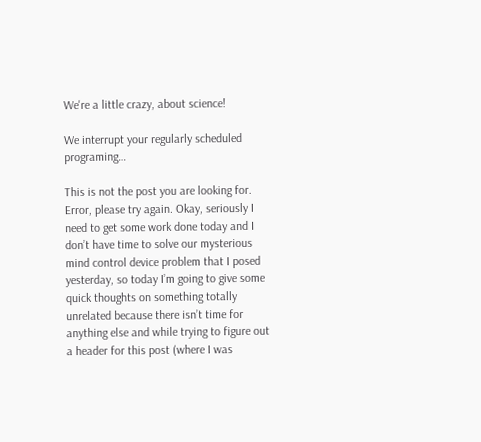We're a little crazy, about science!

We interrupt your regularly scheduled programing…

This is not the post you are looking for. Error, please try again. Okay, seriously I need to get some work done today and I don’t have time to solve our mysterious mind control device problem that I posed yesterday, so today I’m going to give some quick thoughts on something totally unrelated because there isn’t time for anything else and while trying to figure out a header for this post (where I was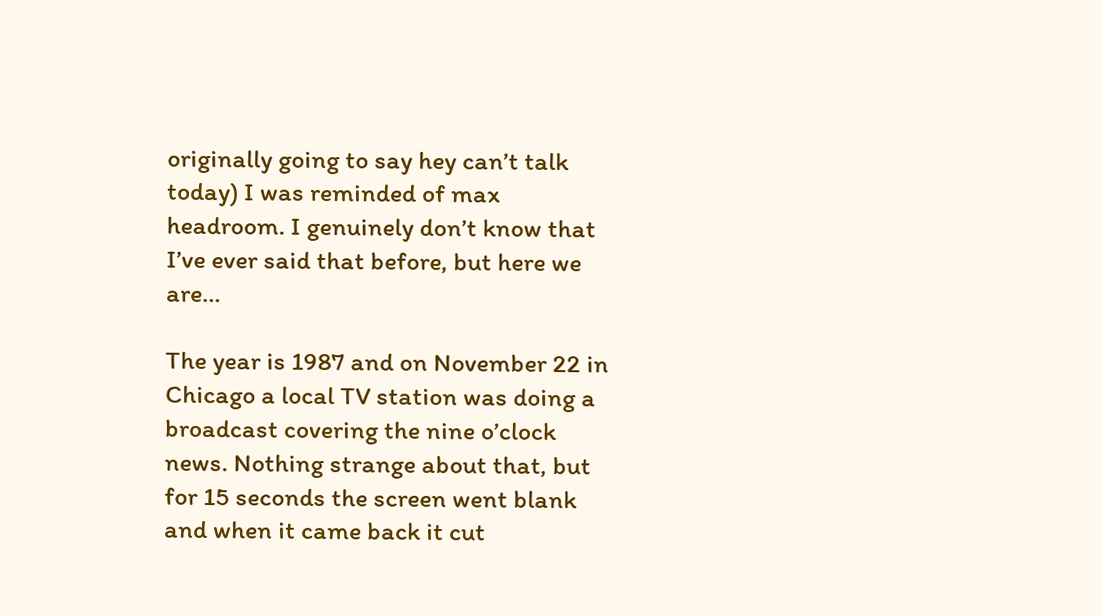originally going to say hey can’t talk today) I was reminded of max headroom. I genuinely don’t know that I’ve ever said that before, but here we are…

The year is 1987 and on November 22 in Chicago a local TV station was doing a broadcast covering the nine o’clock news. Nothing strange about that, but for 15 seconds the screen went blank and when it came back it cut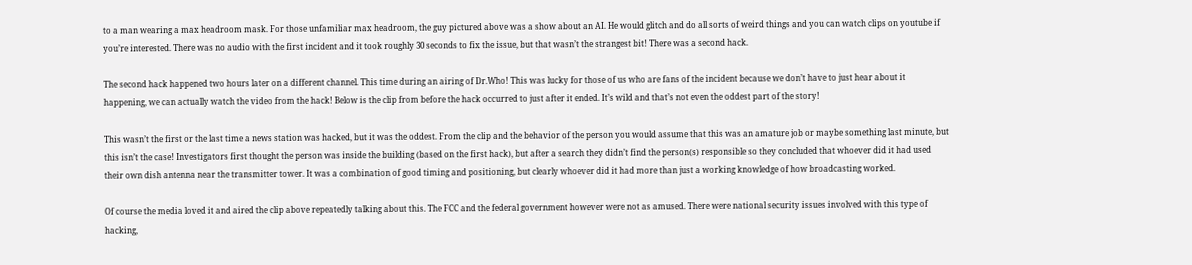to a man wearing a max headroom mask. For those unfamiliar max headroom, the guy pictured above was a show about an AI. He would glitch and do all sorts of weird things and you can watch clips on youtube if you’re interested. There was no audio with the first incident and it took roughly 30 seconds to fix the issue, but that wasn’t the strangest bit! There was a second hack.

The second hack happened two hours later on a different channel. This time during an airing of Dr.Who! This was lucky for those of us who are fans of the incident because we don’t have to just hear about it happening, we can actually watch the video from the hack! Below is the clip from before the hack occurred to just after it ended. It’s wild and that’s not even the oddest part of the story!

This wasn’t the first or the last time a news station was hacked, but it was the oddest. From the clip and the behavior of the person you would assume that this was an amature job or maybe something last minute, but this isn’t the case! Investigators first thought the person was inside the building (based on the first hack), but after a search they didn’t find the person(s) responsible so they concluded that whoever did it had used their own dish antenna near the transmitter tower. It was a combination of good timing and positioning, but clearly whoever did it had more than just a working knowledge of how broadcasting worked.

Of course the media loved it and aired the clip above repeatedly talking about this. The FCC and the federal government however were not as amused. There were national security issues involved with this type of hacking,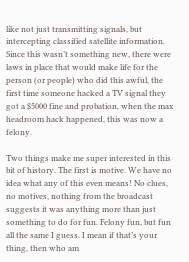like not just transmitting signals, but intercepting classified satellite information. Since this wasn’t something new, there were laws in place that would make life for the person (or people) who did this awful, the first time someone hacked a TV signal they got a $5000 fine and probation, when the max headroom hack happened, this was now a felony.

Two things make me super interested in this bit of history. The first is motive. We have no idea what any of this even means! No clues, no motives, nothing from the broadcast suggests it was anything more than just something to do for fun. Felony fun, but fun all the same I guess. I mean if that’s your thing, then who am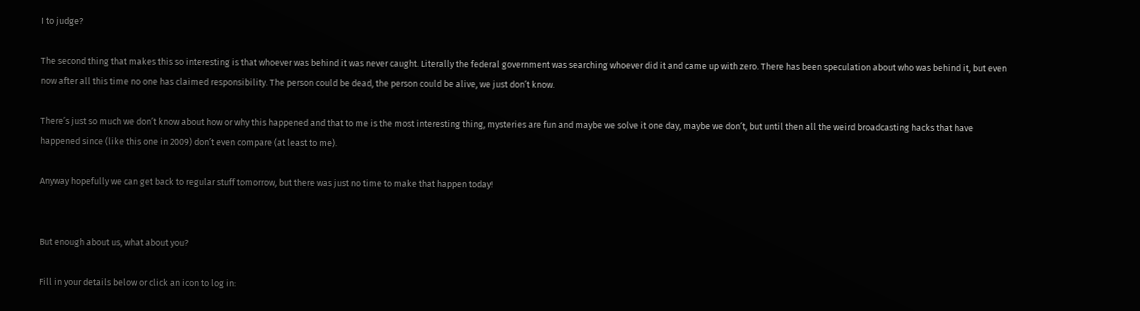I to judge?

The second thing that makes this so interesting is that whoever was behind it was never caught. Literally the federal government was searching whoever did it and came up with zero. There has been speculation about who was behind it, but even now after all this time no one has claimed responsibility. The person could be dead, the person could be alive, we just don’t know.

There’s just so much we don’t know about how or why this happened and that to me is the most interesting thing, mysteries are fun and maybe we solve it one day, maybe we don’t, but until then all the weird broadcasting hacks that have happened since (like this one in 2009) don’t even compare (at least to me).

Anyway hopefully we can get back to regular stuff tomorrow, but there was just no time to make that happen today!


But enough about us, what about you?

Fill in your details below or click an icon to log in: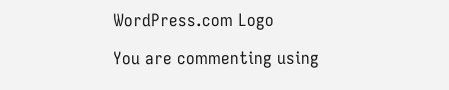WordPress.com Logo

You are commenting using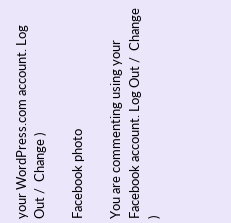your WordPress.com account. Log Out /  Change )

Facebook photo

You are commenting using your Facebook account. Log Out /  Change )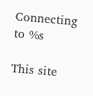Connecting to %s

This site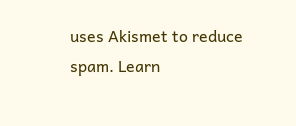uses Akismet to reduce spam. Learn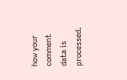how your comment data is processed.